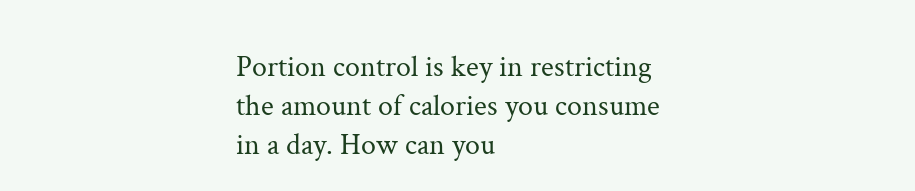Portion control is key in restricting the amount of calories you consume in a day. How can you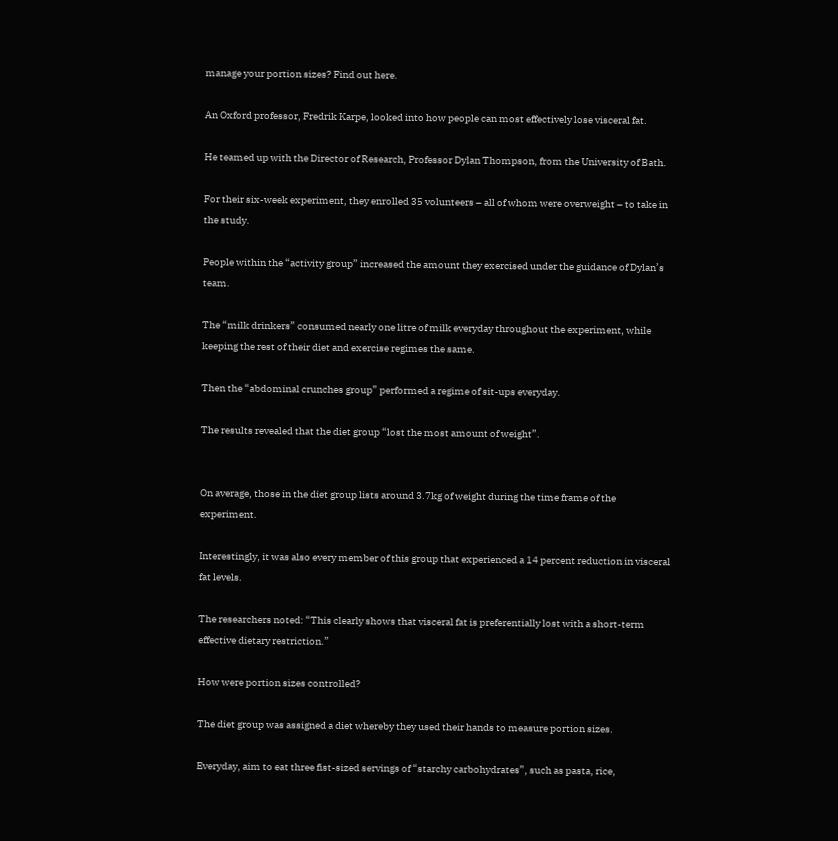manage your portion sizes? Find out here.

An Oxford professor, Fredrik Karpe, looked into how people can most effectively lose visceral fat.

He teamed up with the Director of Research, Professor Dylan Thompson, from the University of Bath.

For their six-week experiment, they enrolled 35 volunteers – all of whom were overweight – to take in the study.

People within the “activity group” increased the amount they exercised under the guidance of Dylan’s team.

The “milk drinkers” consumed nearly one litre of milk everyday throughout the experiment, while keeping the rest of their diet and exercise regimes the same.

Then the “abdominal crunches group” performed a regime of sit-ups everyday.

The results revealed that the diet group “lost the most amount of weight”.


On average, those in the diet group lists around 3.7kg of weight during the time frame of the experiment.

Interestingly, it was also every member of this group that experienced a 14 percent reduction in visceral fat levels.

The researchers noted: “This clearly shows that visceral fat is preferentially lost with a short-term effective dietary restriction.”

How were portion sizes controlled?

The diet group was assigned a diet whereby they used their hands to measure portion sizes.

Everyday, aim to eat three fist-sized servings of “starchy carbohydrates”, such as pasta, rice,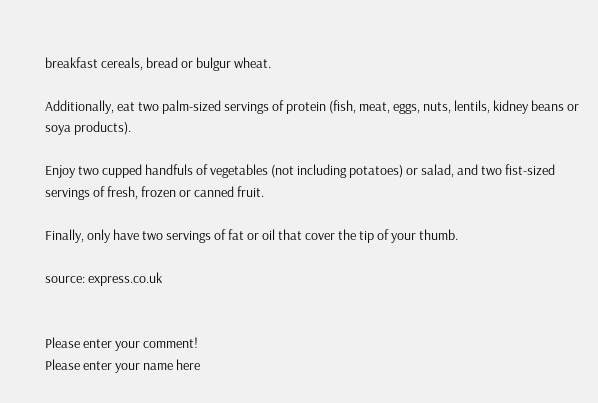breakfast cereals, bread or bulgur wheat.

Additionally, eat two palm-sized servings of protein (fish, meat, eggs, nuts, lentils, kidney beans or soya products).

Enjoy two cupped handfuls of vegetables (not including potatoes) or salad, and two fist-sized servings of fresh, frozen or canned fruit.

Finally, only have two servings of fat or oil that cover the tip of your thumb.

source: express.co.uk


Please enter your comment!
Please enter your name here